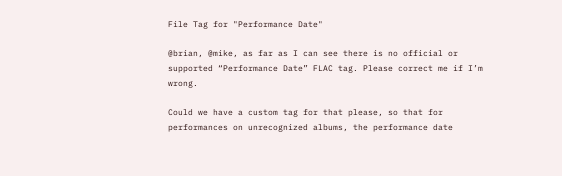File Tag for "Performance Date"

@brian, @mike, as far as I can see there is no official or supported “Performance Date” FLAC tag. Please correct me if I’m wrong.

Could we have a custom tag for that please, so that for performances on unrecognized albums, the performance date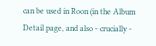can be used in Roon (in the Album Detail page, and also - crucially -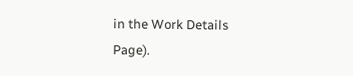in the Work Details Page).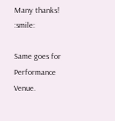Many thanks! :smile:

Same goes for Performance Venue.